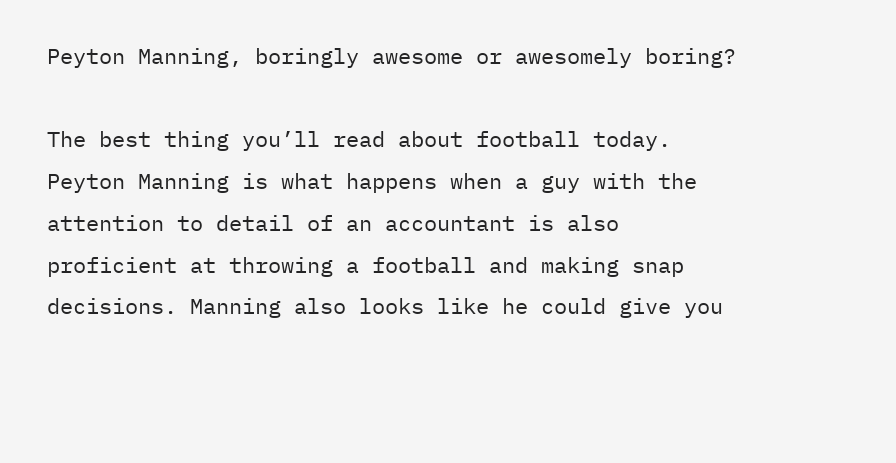Peyton Manning, boringly awesome or awesomely boring?

The best thing you’ll read about football today. Peyton Manning is what happens when a guy with the attention to detail of an accountant is also proficient at throwing a football and making snap decisions. Manning also looks like he could give you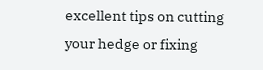excellent tips on cutting your hedge or fixing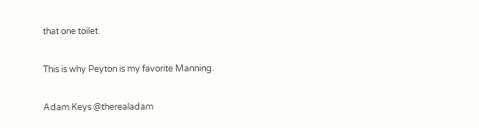that one toilet.

This is why Peyton is my favorite Manning.

Adam Keys @therealadam